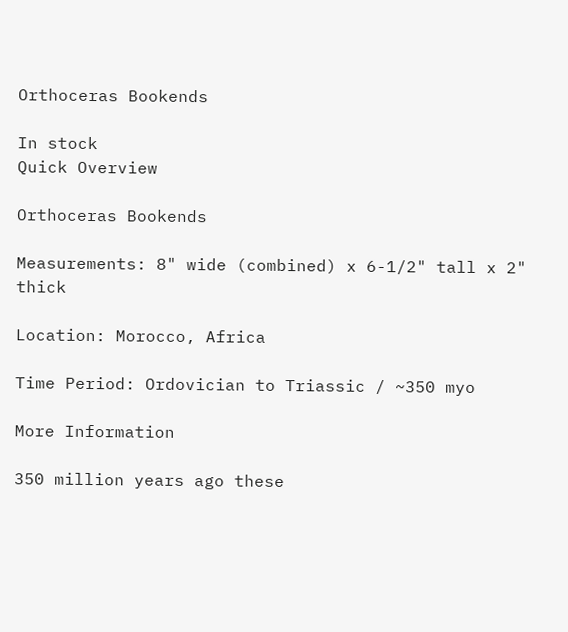Orthoceras Bookends

In stock
Quick Overview

Orthoceras Bookends

Measurements: 8" wide (combined) x 6-1/2" tall x 2" thick

Location: Morocco, Africa

Time Period: Ordovician to Triassic / ~350 myo

More Information

350 million years ago these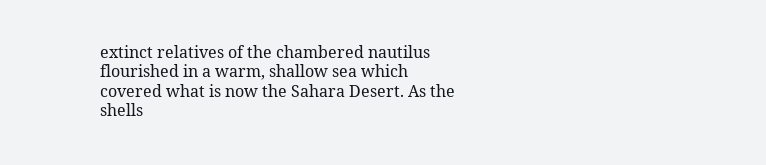extinct relatives of the chambered nautilus flourished in a warm, shallow sea which covered what is now the Sahara Desert. As the shells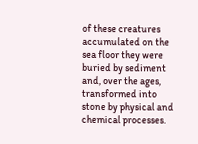of these creatures accumulated on the sea floor they were buried by sediment and, over the ages, transformed into stone by physical and chemical processes.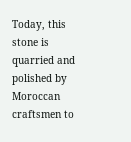Today, this stone is quarried and polished by Moroccan craftsmen to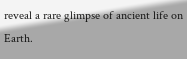reveal a rare glimpse of ancient life on Earth.